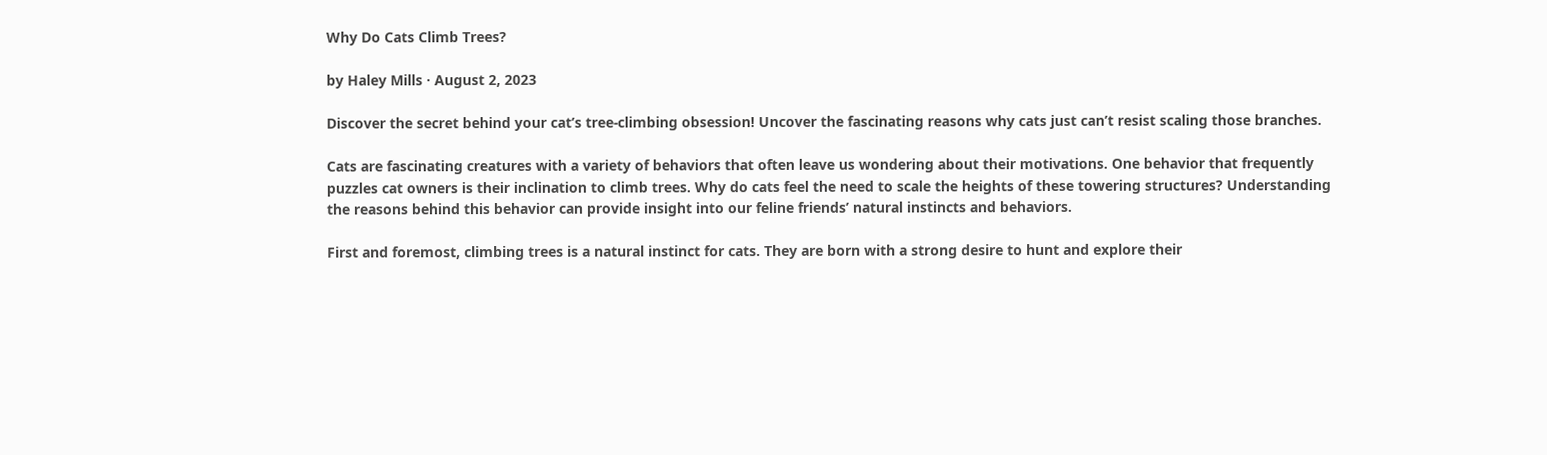Why Do Cats Climb Trees?

by Haley Mills · August 2, 2023

Discover the secret behind your cat’s tree-climbing obsession! Uncover the fascinating reasons why cats just can’t resist scaling those branches.

Cats are fascinating creatures with a variety of behaviors that often leave us wondering about their motivations. One behavior that frequently puzzles cat owners is their inclination to climb trees. Why do cats feel the need to scale the heights of these towering structures? Understanding the reasons behind this behavior can provide insight into our feline friends’ natural instincts and behaviors.

First and foremost, climbing trees is a natural instinct for cats. They are born with a strong desire to hunt and explore their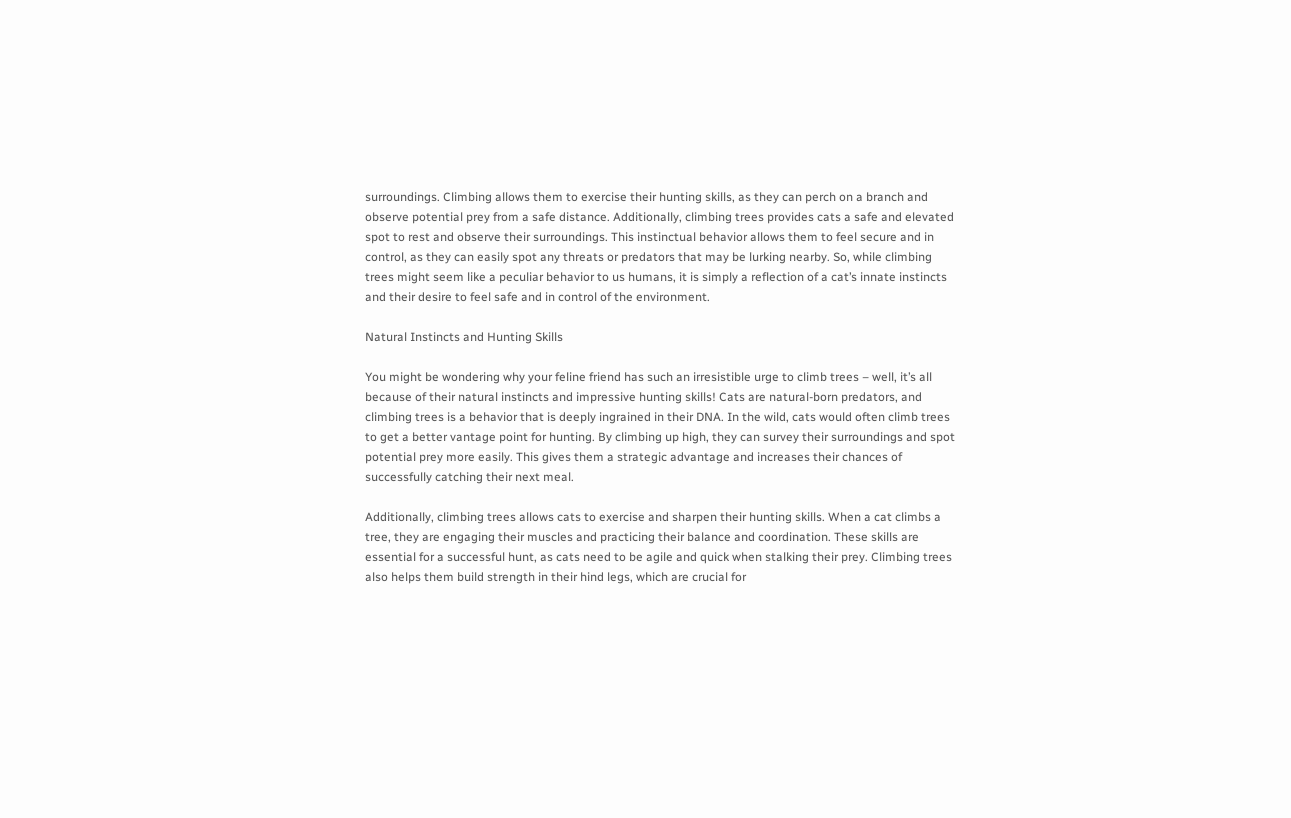surroundings. Climbing allows them to exercise their hunting skills, as they can perch on a branch and observe potential prey from a safe distance. Additionally, climbing trees provides cats a safe and elevated spot to rest and observe their surroundings. This instinctual behavior allows them to feel secure and in control, as they can easily spot any threats or predators that may be lurking nearby. So, while climbing trees might seem like a peculiar behavior to us humans, it is simply a reflection of a cat’s innate instincts and their desire to feel safe and in control of the environment.

Natural Instincts and Hunting Skills

You might be wondering why your feline friend has such an irresistible urge to climb trees – well, it’s all because of their natural instincts and impressive hunting skills! Cats are natural-born predators, and climbing trees is a behavior that is deeply ingrained in their DNA. In the wild, cats would often climb trees to get a better vantage point for hunting. By climbing up high, they can survey their surroundings and spot potential prey more easily. This gives them a strategic advantage and increases their chances of successfully catching their next meal.

Additionally, climbing trees allows cats to exercise and sharpen their hunting skills. When a cat climbs a tree, they are engaging their muscles and practicing their balance and coordination. These skills are essential for a successful hunt, as cats need to be agile and quick when stalking their prey. Climbing trees also helps them build strength in their hind legs, which are crucial for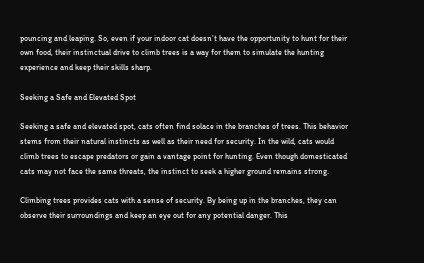pouncing and leaping. So, even if your indoor cat doesn’t have the opportunity to hunt for their own food, their instinctual drive to climb trees is a way for them to simulate the hunting experience and keep their skills sharp.

Seeking a Safe and Elevated Spot

Seeking a safe and elevated spot, cats often find solace in the branches of trees. This behavior stems from their natural instincts as well as their need for security. In the wild, cats would climb trees to escape predators or gain a vantage point for hunting. Even though domesticated cats may not face the same threats, the instinct to seek a higher ground remains strong.

Climbing trees provides cats with a sense of security. By being up in the branches, they can observe their surroundings and keep an eye out for any potential danger. This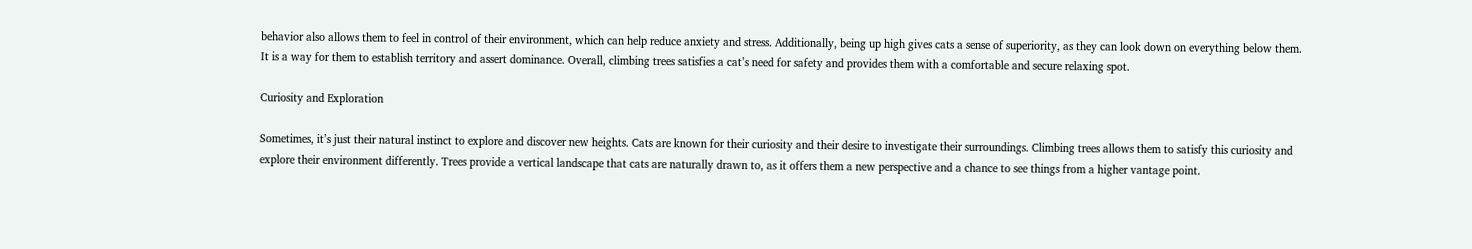behavior also allows them to feel in control of their environment, which can help reduce anxiety and stress. Additionally, being up high gives cats a sense of superiority, as they can look down on everything below them. It is a way for them to establish territory and assert dominance. Overall, climbing trees satisfies a cat’s need for safety and provides them with a comfortable and secure relaxing spot.

Curiosity and Exploration

Sometimes, it’s just their natural instinct to explore and discover new heights. Cats are known for their curiosity and their desire to investigate their surroundings. Climbing trees allows them to satisfy this curiosity and explore their environment differently. Trees provide a vertical landscape that cats are naturally drawn to, as it offers them a new perspective and a chance to see things from a higher vantage point.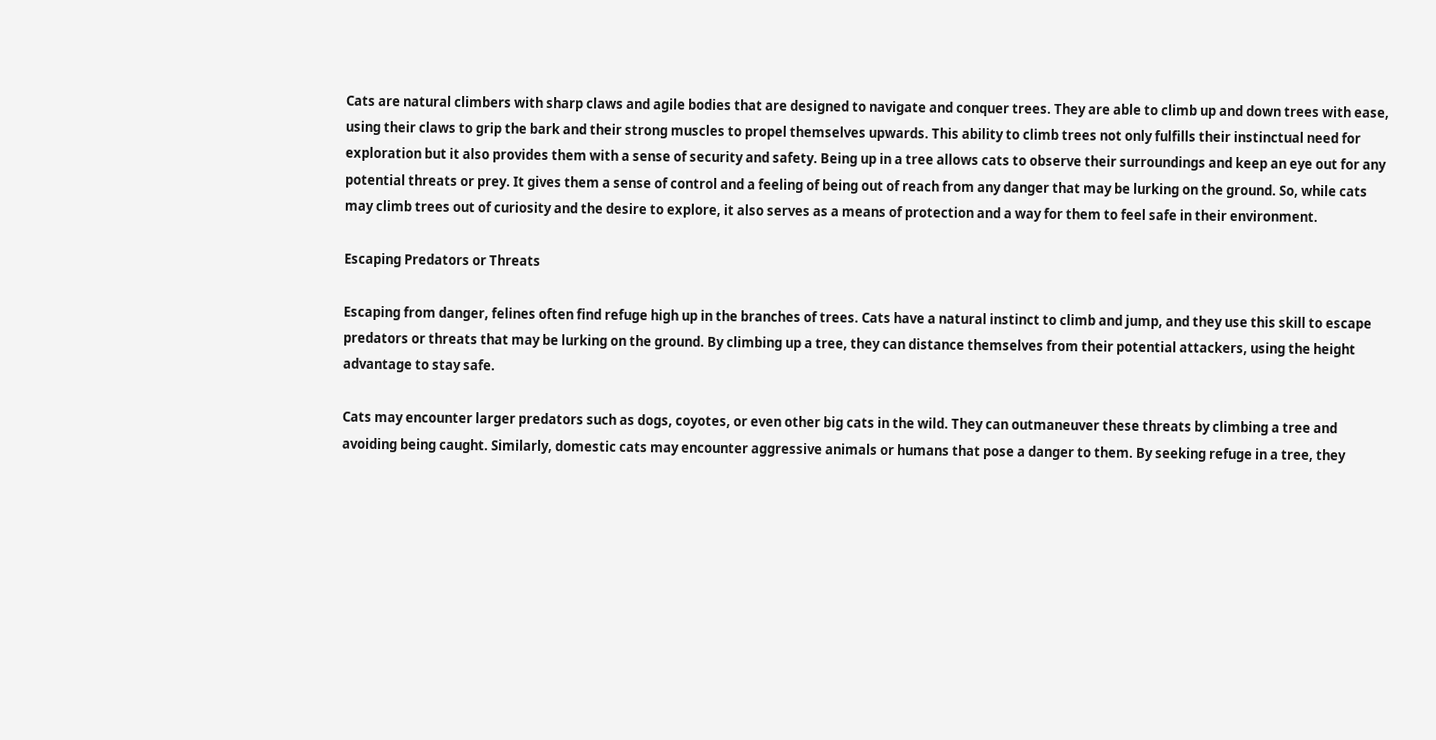Cats are natural climbers with sharp claws and agile bodies that are designed to navigate and conquer trees. They are able to climb up and down trees with ease, using their claws to grip the bark and their strong muscles to propel themselves upwards. This ability to climb trees not only fulfills their instinctual need for exploration but it also provides them with a sense of security and safety. Being up in a tree allows cats to observe their surroundings and keep an eye out for any potential threats or prey. It gives them a sense of control and a feeling of being out of reach from any danger that may be lurking on the ground. So, while cats may climb trees out of curiosity and the desire to explore, it also serves as a means of protection and a way for them to feel safe in their environment.

Escaping Predators or Threats

Escaping from danger, felines often find refuge high up in the branches of trees. Cats have a natural instinct to climb and jump, and they use this skill to escape predators or threats that may be lurking on the ground. By climbing up a tree, they can distance themselves from their potential attackers, using the height advantage to stay safe.

Cats may encounter larger predators such as dogs, coyotes, or even other big cats in the wild. They can outmaneuver these threats by climbing a tree and avoiding being caught. Similarly, domestic cats may encounter aggressive animals or humans that pose a danger to them. By seeking refuge in a tree, they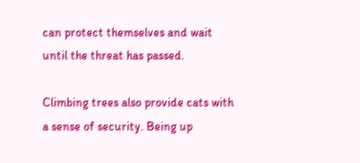can protect themselves and wait until the threat has passed.

Climbing trees also provide cats with a sense of security. Being up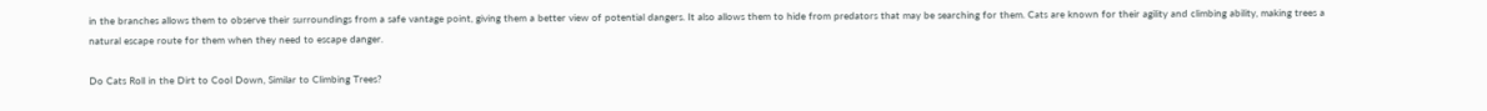in the branches allows them to observe their surroundings from a safe vantage point, giving them a better view of potential dangers. It also allows them to hide from predators that may be searching for them. Cats are known for their agility and climbing ability, making trees a natural escape route for them when they need to escape danger.

Do Cats Roll in the Dirt to Cool Down, Similar to Climbing Trees?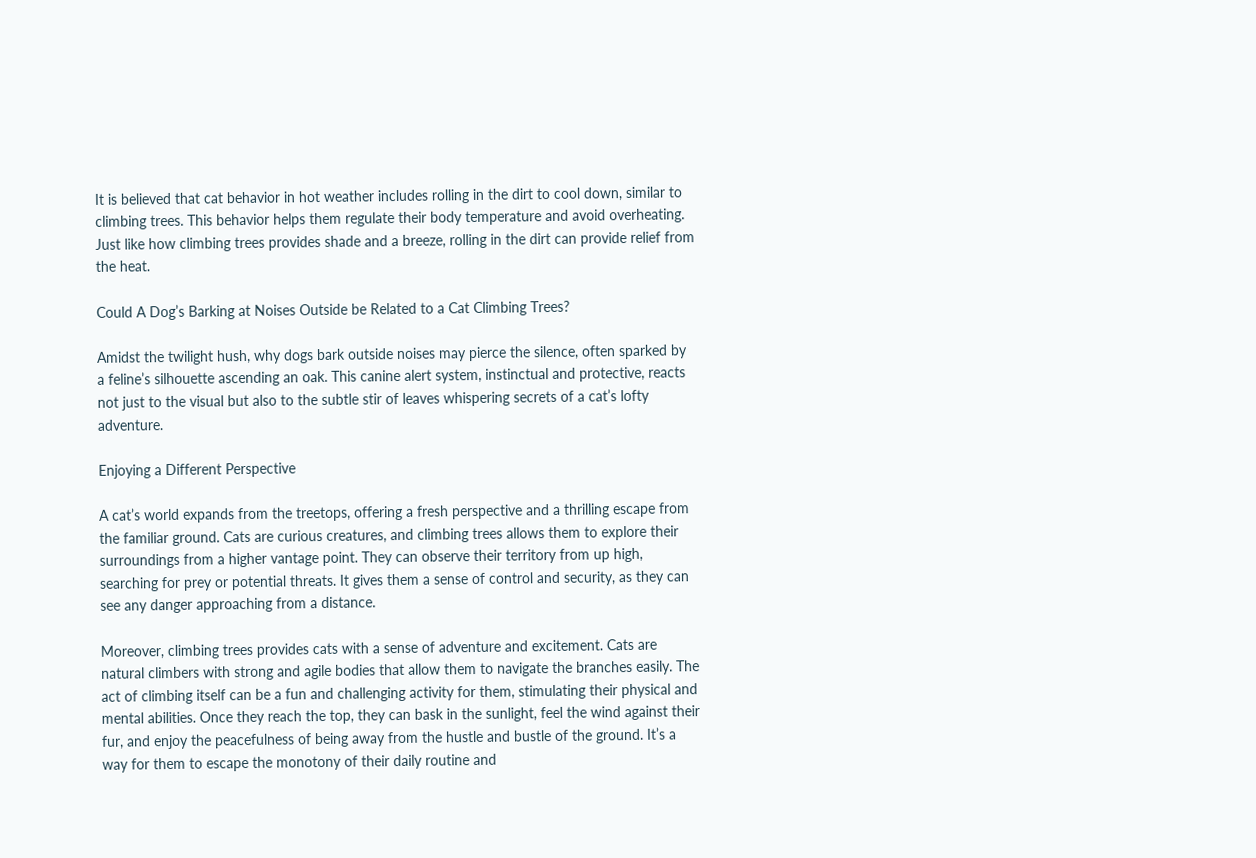It is believed that cat behavior in hot weather includes rolling in the dirt to cool down, similar to climbing trees. This behavior helps them regulate their body temperature and avoid overheating. Just like how climbing trees provides shade and a breeze, rolling in the dirt can provide relief from the heat.

Could A Dog’s Barking at Noises Outside be Related to a Cat Climbing Trees?

Amidst the twilight hush, why dogs bark outside noises may pierce the silence, often sparked by a feline’s silhouette ascending an oak. This canine alert system, instinctual and protective, reacts not just to the visual but also to the subtle stir of leaves whispering secrets of a cat’s lofty adventure.

Enjoying a Different Perspective

A cat’s world expands from the treetops, offering a fresh perspective and a thrilling escape from the familiar ground. Cats are curious creatures, and climbing trees allows them to explore their surroundings from a higher vantage point. They can observe their territory from up high, searching for prey or potential threats. It gives them a sense of control and security, as they can see any danger approaching from a distance.

Moreover, climbing trees provides cats with a sense of adventure and excitement. Cats are natural climbers with strong and agile bodies that allow them to navigate the branches easily. The act of climbing itself can be a fun and challenging activity for them, stimulating their physical and mental abilities. Once they reach the top, they can bask in the sunlight, feel the wind against their fur, and enjoy the peacefulness of being away from the hustle and bustle of the ground. It’s a way for them to escape the monotony of their daily routine and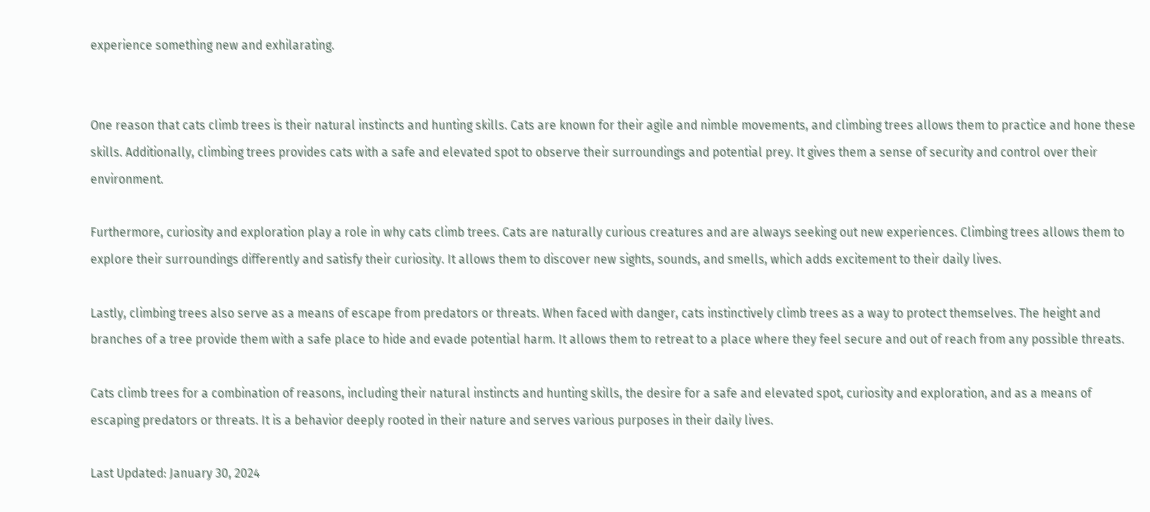experience something new and exhilarating.


One reason that cats climb trees is their natural instincts and hunting skills. Cats are known for their agile and nimble movements, and climbing trees allows them to practice and hone these skills. Additionally, climbing trees provides cats with a safe and elevated spot to observe their surroundings and potential prey. It gives them a sense of security and control over their environment.

Furthermore, curiosity and exploration play a role in why cats climb trees. Cats are naturally curious creatures and are always seeking out new experiences. Climbing trees allows them to explore their surroundings differently and satisfy their curiosity. It allows them to discover new sights, sounds, and smells, which adds excitement to their daily lives.

Lastly, climbing trees also serve as a means of escape from predators or threats. When faced with danger, cats instinctively climb trees as a way to protect themselves. The height and branches of a tree provide them with a safe place to hide and evade potential harm. It allows them to retreat to a place where they feel secure and out of reach from any possible threats.

Cats climb trees for a combination of reasons, including their natural instincts and hunting skills, the desire for a safe and elevated spot, curiosity and exploration, and as a means of escaping predators or threats. It is a behavior deeply rooted in their nature and serves various purposes in their daily lives.

Last Updated: January 30, 2024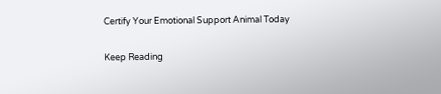Certify Your Emotional Support Animal Today

Keep Reading